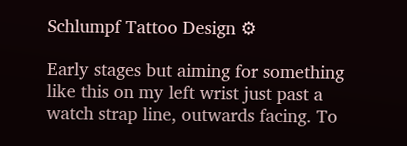Schlumpf Tattoo Design ⚙

Early stages but aiming for something like this on my left wrist just past a watch strap line, outwards facing. To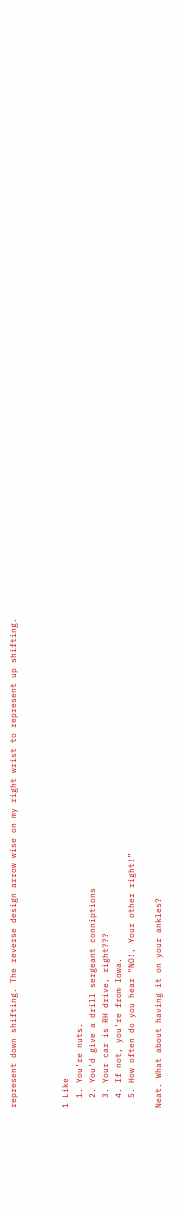represent down shifting. The reverse design arrow wise on my right wrist to represent up shifting.



1 Like
  1. You’re nuts.
  2. You’d give a drill sergeant conniptions
  3. Your car is RH drive, right???
  4. If not, you’re from Iowa.
  5. How often do you hear “NO!, Your other right!”

Neat. What about having it on your ankles?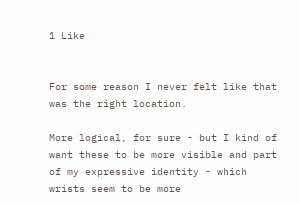1 Like


For some reason I never felt like that was the right location.

More logical, for sure - but I kind of want these to be more visible and part of my expressive identity - which wrists seem to be more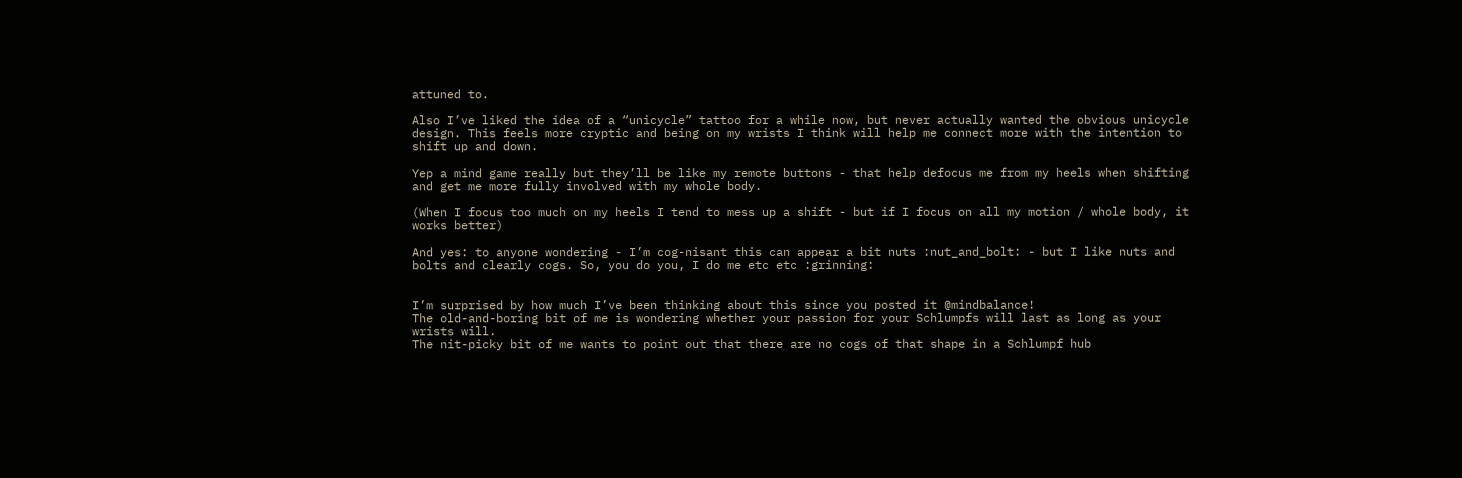attuned to.

Also I’ve liked the idea of a “unicycle” tattoo for a while now, but never actually wanted the obvious unicycle design. This feels more cryptic and being on my wrists I think will help me connect more with the intention to shift up and down.

Yep a mind game really but they’ll be like my remote buttons - that help defocus me from my heels when shifting and get me more fully involved with my whole body.

(When I focus too much on my heels I tend to mess up a shift - but if I focus on all my motion / whole body, it works better)

And yes: to anyone wondering - I’m cog-nisant this can appear a bit nuts :nut_and_bolt: - but I like nuts and bolts and clearly cogs. So, you do you, I do me etc etc :grinning:


I’m surprised by how much I’ve been thinking about this since you posted it @mindbalance!
The old-and-boring bit of me is wondering whether your passion for your Schlumpfs will last as long as your wrists will.
The nit-picky bit of me wants to point out that there are no cogs of that shape in a Schlumpf hub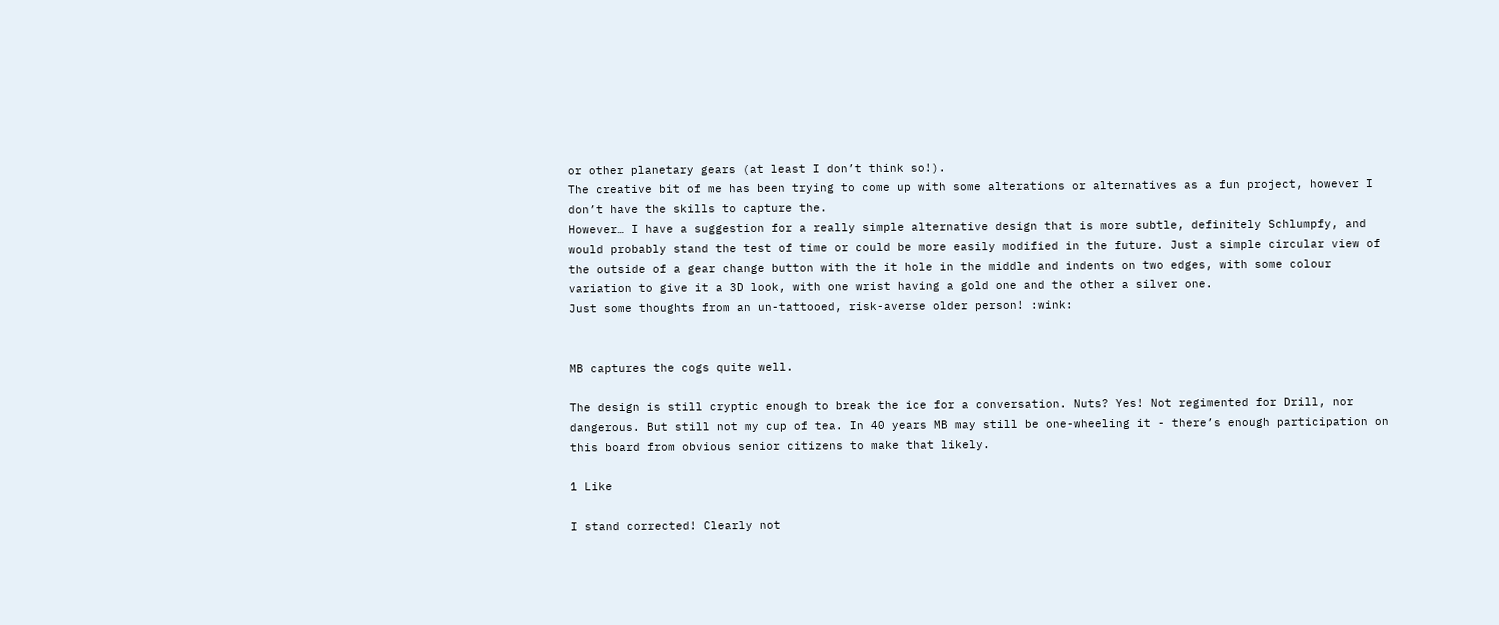or other planetary gears (at least I don’t think so!).
The creative bit of me has been trying to come up with some alterations or alternatives as a fun project, however I don’t have the skills to capture the.
However… I have a suggestion for a really simple alternative design that is more subtle, definitely Schlumpfy, and would probably stand the test of time or could be more easily modified in the future. Just a simple circular view of the outside of a gear change button with the it hole in the middle and indents on two edges, with some colour variation to give it a 3D look, with one wrist having a gold one and the other a silver one.
Just some thoughts from an un-tattooed, risk-averse older person! :wink:


MB captures the cogs quite well.

The design is still cryptic enough to break the ice for a conversation. Nuts? Yes! Not regimented for Drill, nor dangerous. But still not my cup of tea. In 40 years MB may still be one-wheeling it - there’s enough participation on this board from obvious senior citizens to make that likely.

1 Like

I stand corrected! Clearly not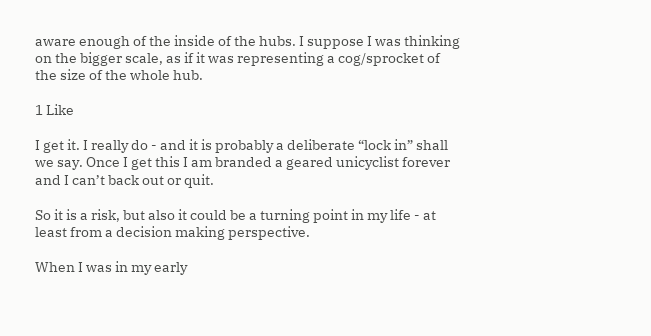aware enough of the inside of the hubs. I suppose I was thinking on the bigger scale, as if it was representing a cog/sprocket of the size of the whole hub.

1 Like

I get it. I really do - and it is probably a deliberate “lock in” shall we say. Once I get this I am branded a geared unicyclist forever and I can’t back out or quit.

So it is a risk, but also it could be a turning point in my life - at least from a decision making perspective.

When I was in my early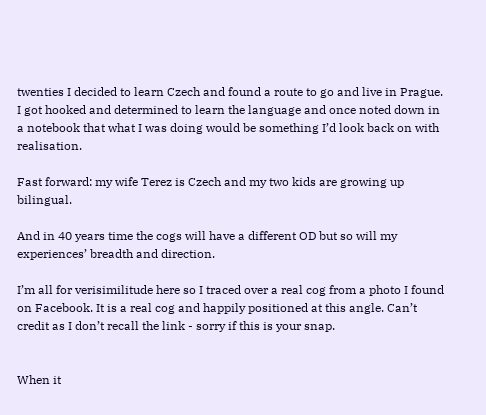twenties I decided to learn Czech and found a route to go and live in Prague. I got hooked and determined to learn the language and once noted down in a notebook that what I was doing would be something I’d look back on with realisation.

Fast forward: my wife Terez is Czech and my two kids are growing up bilingual.

And in 40 years time the cogs will have a different OD but so will my experiences’ breadth and direction.

I’m all for verisimilitude here so I traced over a real cog from a photo I found on Facebook. It is a real cog and happily positioned at this angle. Can’t credit as I don’t recall the link - sorry if this is your snap.


When it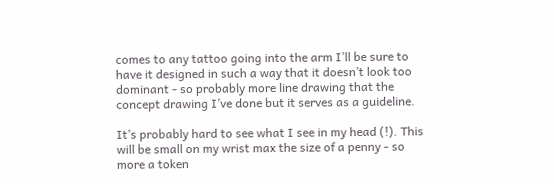comes to any tattoo going into the arm I’ll be sure to have it designed in such a way that it doesn’t look too dominant - so probably more line drawing that the concept drawing I’ve done but it serves as a guideline.

It’s probably hard to see what I see in my head (!). This will be small on my wrist max the size of a penny - so more a token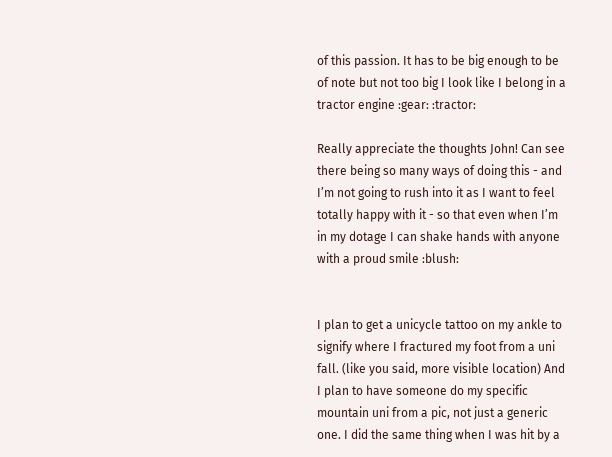of this passion. It has to be big enough to be of note but not too big I look like I belong in a tractor engine :gear: :tractor:

Really appreciate the thoughts John! Can see there being so many ways of doing this - and I’m not going to rush into it as I want to feel totally happy with it - so that even when I’m in my dotage I can shake hands with anyone with a proud smile :blush:


I plan to get a unicycle tattoo on my ankle to signify where I fractured my foot from a uni fall. (like you said, more visible location) And I plan to have someone do my specific mountain uni from a pic, not just a generic one. I did the same thing when I was hit by a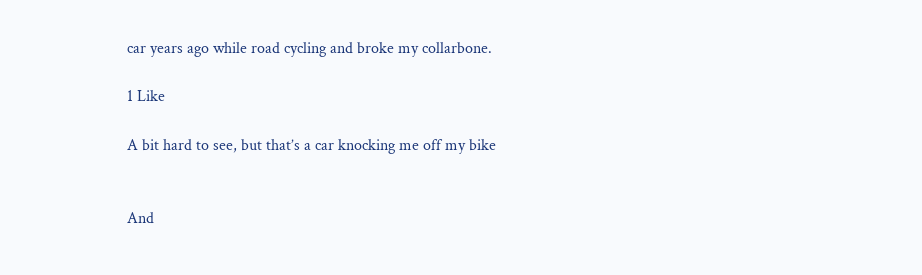car years ago while road cycling and broke my collarbone.

1 Like

A bit hard to see, but that’s a car knocking me off my bike


And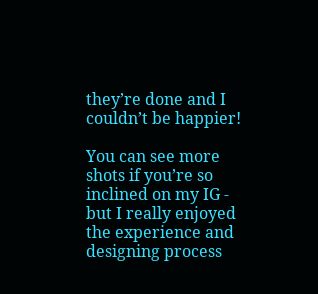they’re done and I couldn’t be happier!

You can see more shots if you’re so inclined on my IG - but I really enjoyed the experience and designing process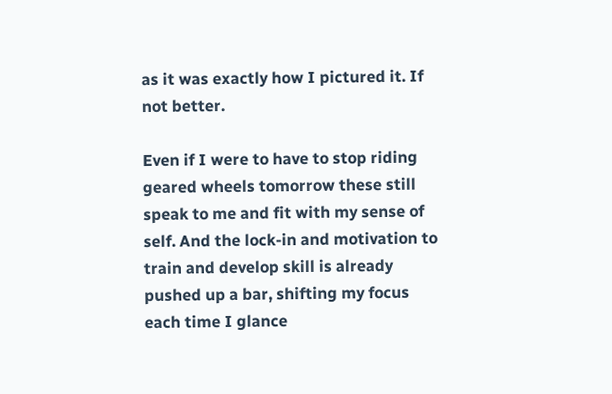as it was exactly how I pictured it. If not better.

Even if I were to have to stop riding geared wheels tomorrow these still speak to me and fit with my sense of self. And the lock-in and motivation to train and develop skill is already pushed up a bar, shifting my focus each time I glance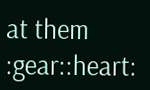at them :gear::heart: